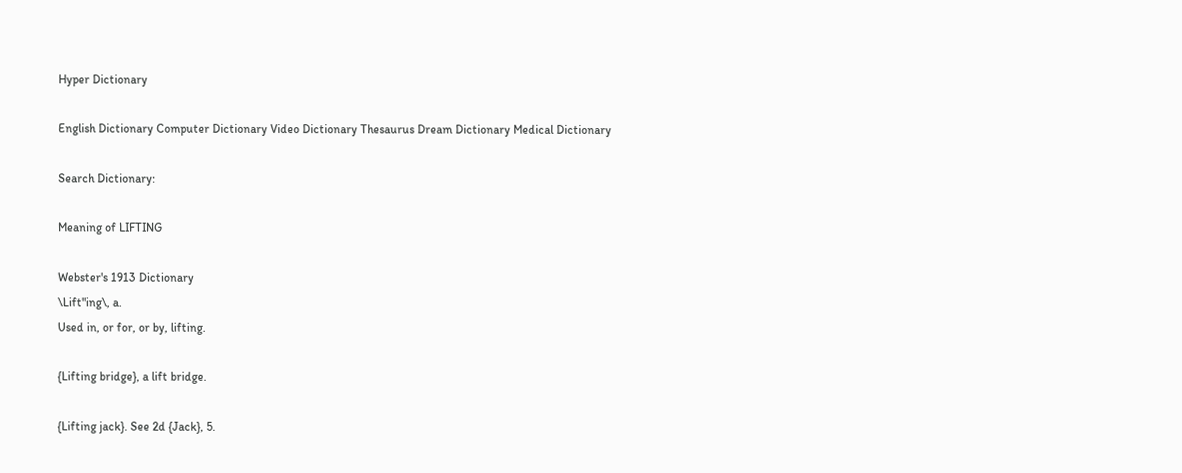Hyper Dictionary

English Dictionary Computer Dictionary Video Dictionary Thesaurus Dream Dictionary Medical Dictionary

Search Dictionary:

Meaning of LIFTING

Webster's 1913 Dictionary
\Lift"ing\, a.
Used in, or for, or by, lifting.

{Lifting bridge}, a lift bridge.

{Lifting jack}. See 2d {Jack}, 5.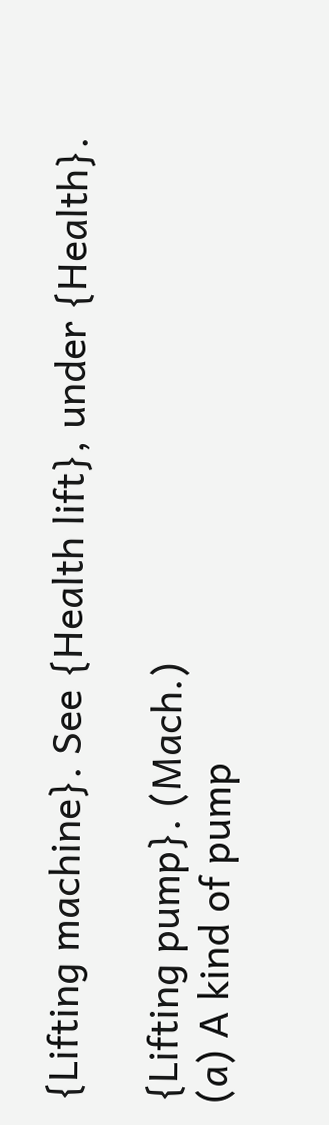{Lifting machine}. See {Health lift}, under {Health}.

{Lifting pump}. (Mach.)
(a) A kind of pump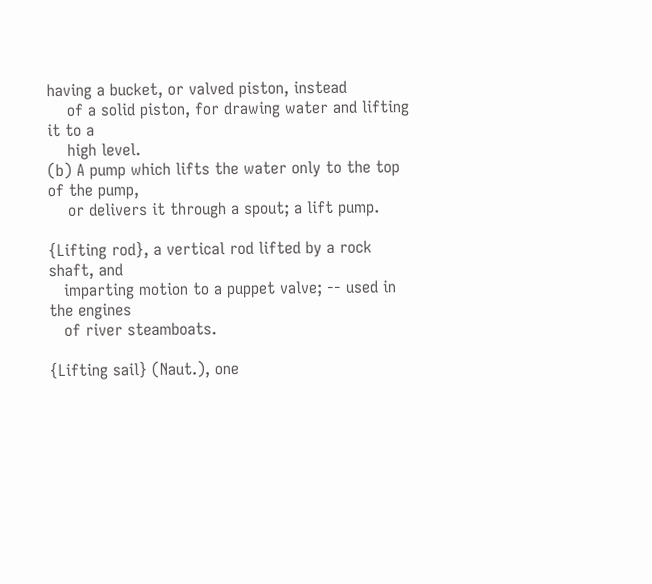having a bucket, or valved piston, instead
    of a solid piston, for drawing water and lifting it to a
    high level.
(b) A pump which lifts the water only to the top of the pump,
    or delivers it through a spout; a lift pump.

{Lifting rod}, a vertical rod lifted by a rock shaft, and
   imparting motion to a puppet valve; -- used in the engines
   of river steamboats.

{Lifting sail} (Naut.), one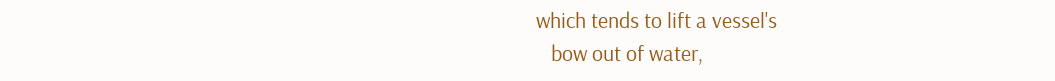which tends to lift a vessel's
   bow out of water,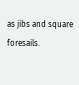as jibs and square foresails.